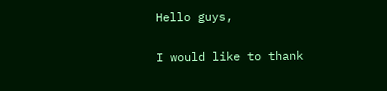Hello guys,

I would like to thank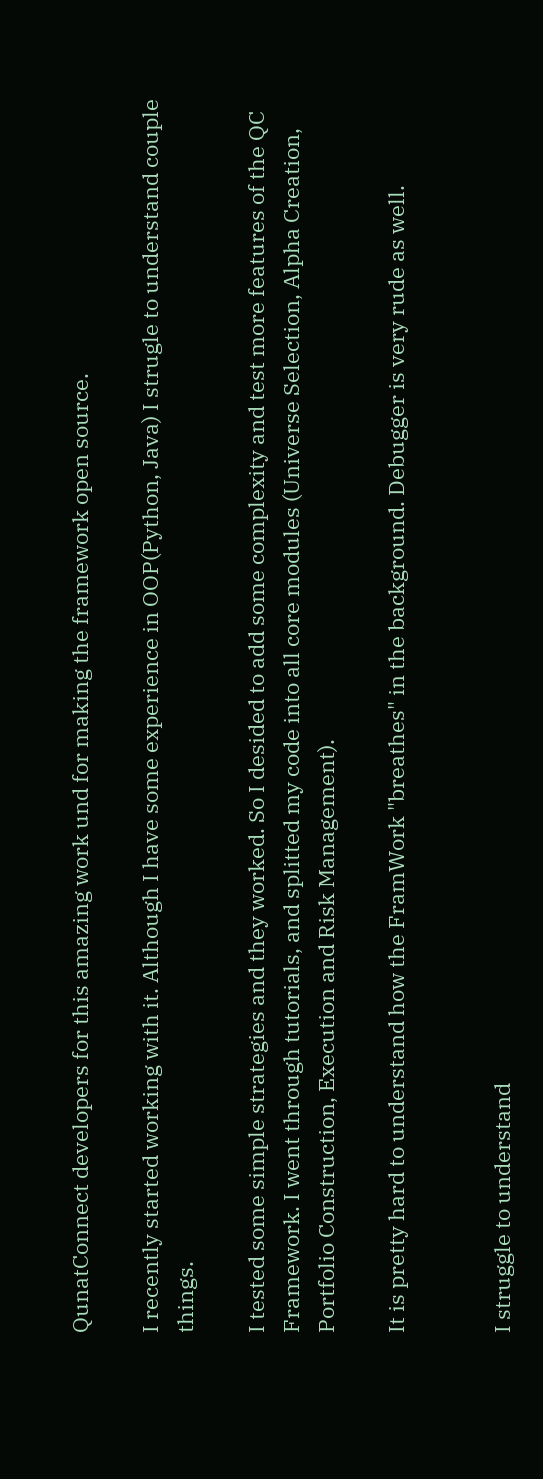QunatConnect developers for this amazing work und for making the framework open source.

I recently started working with it. Although I have some experience in OOP(Python, Java) I strugle to understand couple things.

I tested some simple strategies and they worked. So I desided to add some complexity and test more features of the QC Framework. I went through tutorials, and splitted my code into all core modules (Universe Selection, Alpha Creation, Portfolio Construction, Execution and Risk Management).

It is pretty hard to understand how the FramWork "breathes" in the background. Debugger is very rude as well.


I struggle to understand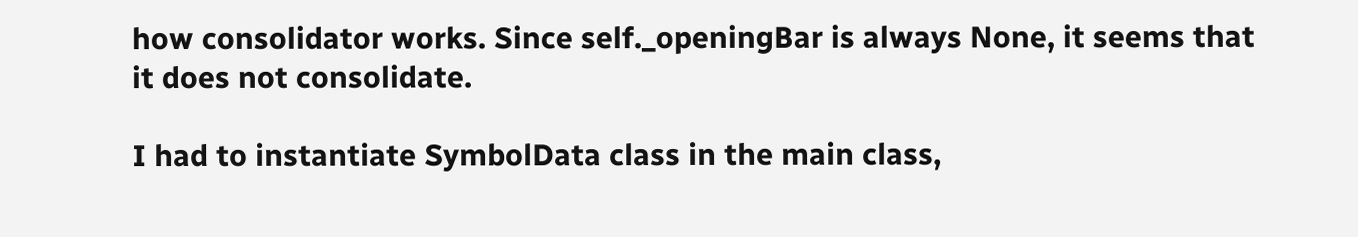how consolidator works. Since self._openingBar is always None, it seems that it does not consolidate.

I had to instantiate SymbolData class in the main class,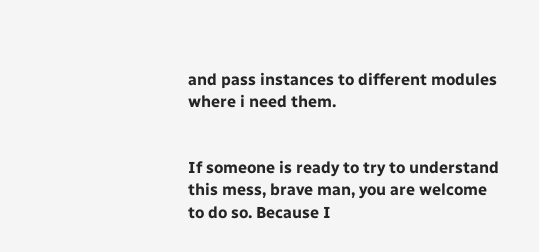and pass instances to different modules where i need them.


If someone is ready to try to understand this mess, brave man, you are welcome to do so. Because I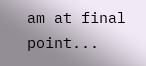am at final point...